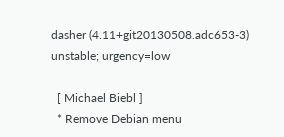dasher (4.11+git20130508.adc653-3) unstable; urgency=low

  [ Michael Biebl ]
  * Remove Debian menu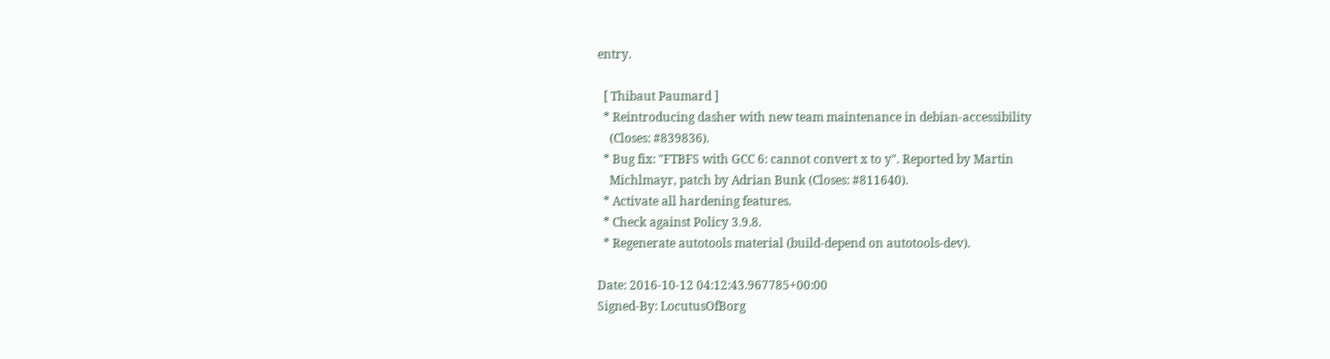entry.

  [ Thibaut Paumard ]
  * Reintroducing dasher with new team maintenance in debian-accessibility
    (Closes: #839836).
  * Bug fix: "FTBFS with GCC 6: cannot convert x to y". Reported by Martin
    Michlmayr, patch by Adrian Bunk (Closes: #811640).
  * Activate all hardening features.
  * Check against Policy 3.9.8.
  * Regenerate autotools material (build-depend on autotools-dev).

Date: 2016-10-12 04:12:43.967785+00:00
Signed-By: LocutusOfBorg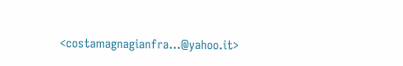<costamagnagianfra...@yahoo.it>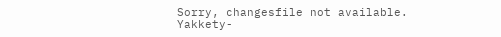Sorry, changesfile not available.
Yakkety-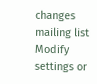changes mailing list
Modify settings or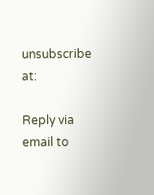unsubscribe at:

Reply via email to